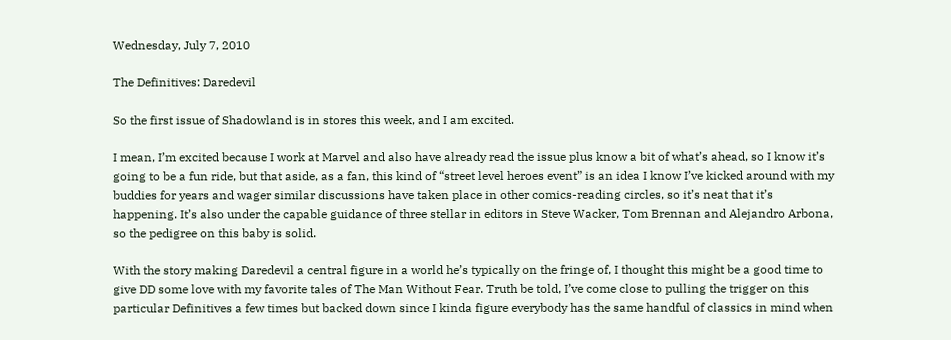Wednesday, July 7, 2010

The Definitives: Daredevil

So the first issue of Shadowland is in stores this week, and I am excited.

I mean, I’m excited because I work at Marvel and also have already read the issue plus know a bit of what’s ahead, so I know it’s going to be a fun ride, but that aside, as a fan, this kind of “street level heroes event” is an idea I know I’ve kicked around with my buddies for years and wager similar discussions have taken place in other comics-reading circles, so it’s neat that it’s happening. It’s also under the capable guidance of three stellar in editors in Steve Wacker, Tom Brennan and Alejandro Arbona, so the pedigree on this baby is solid.

With the story making Daredevil a central figure in a world he’s typically on the fringe of, I thought this might be a good time to give DD some love with my favorite tales of The Man Without Fear. Truth be told, I’ve come close to pulling the trigger on this particular Definitives a few times but backed down since I kinda figure everybody has the same handful of classics in mind when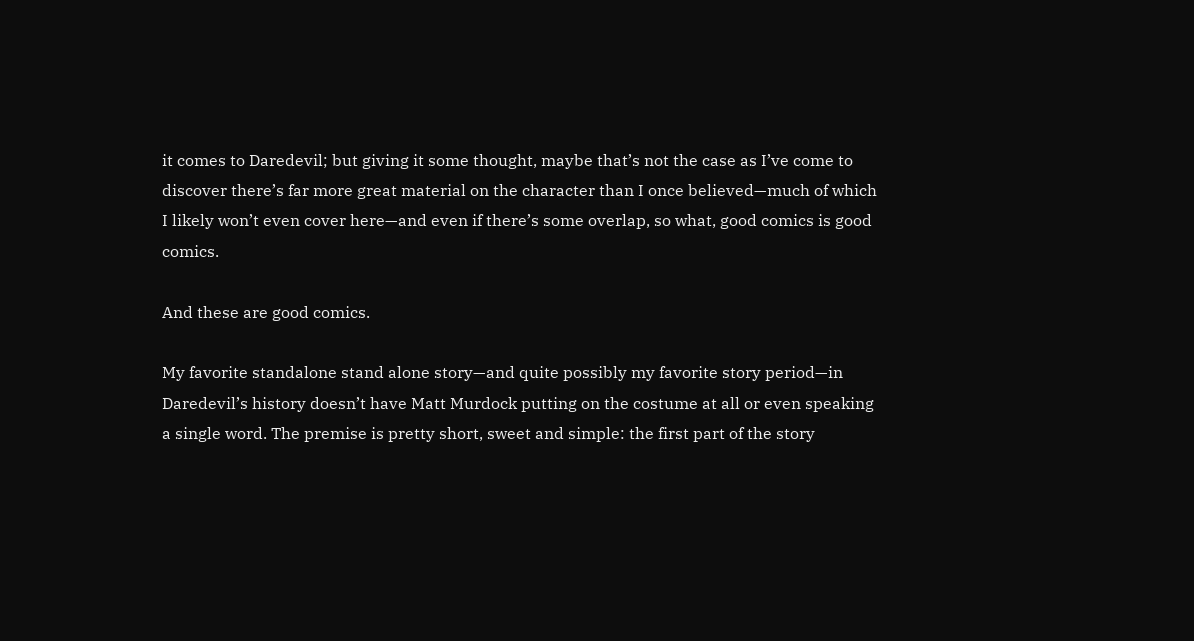it comes to Daredevil; but giving it some thought, maybe that’s not the case as I’ve come to discover there’s far more great material on the character than I once believed—much of which I likely won’t even cover here—and even if there’s some overlap, so what, good comics is good comics.

And these are good comics.

My favorite standalone stand alone story—and quite possibly my favorite story period—in Daredevil’s history doesn’t have Matt Murdock putting on the costume at all or even speaking a single word. The premise is pretty short, sweet and simple: the first part of the story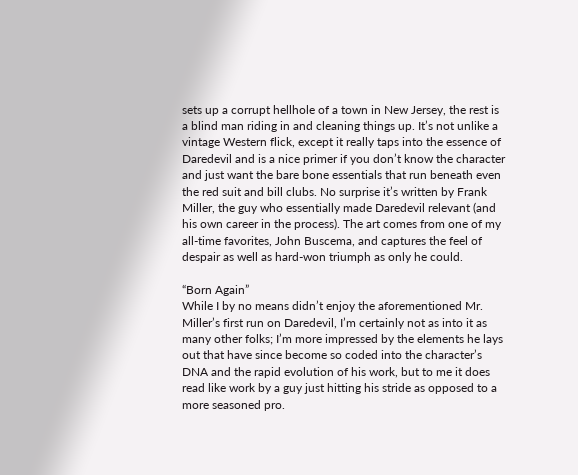sets up a corrupt hellhole of a town in New Jersey, the rest is a blind man riding in and cleaning things up. It’s not unlike a vintage Western flick, except it really taps into the essence of Daredevil and is a nice primer if you don’t know the character and just want the bare bone essentials that run beneath even the red suit and bill clubs. No surprise it’s written by Frank Miller, the guy who essentially made Daredevil relevant (and his own career in the process). The art comes from one of my all-time favorites, John Buscema, and captures the feel of despair as well as hard-won triumph as only he could.

“Born Again”
While I by no means didn’t enjoy the aforementioned Mr. Miller’s first run on Daredevil, I’m certainly not as into it as many other folks; I’m more impressed by the elements he lays out that have since become so coded into the character’s DNA and the rapid evolution of his work, but to me it does read like work by a guy just hitting his stride as opposed to a more seasoned pro.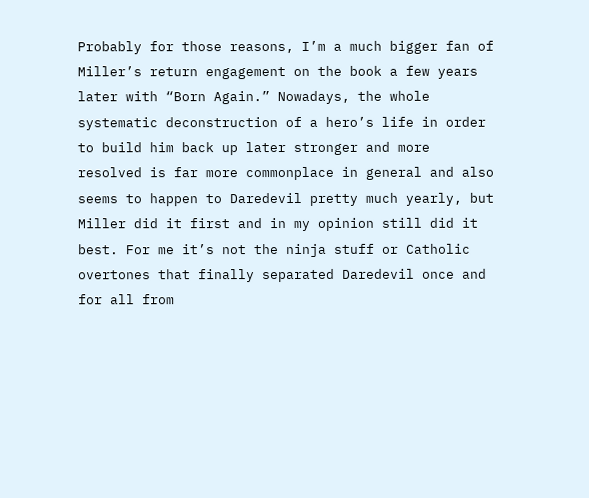Probably for those reasons, I’m a much bigger fan of Miller’s return engagement on the book a few years later with “Born Again.” Nowadays, the whole systematic deconstruction of a hero’s life in order to build him back up later stronger and more resolved is far more commonplace in general and also seems to happen to Daredevil pretty much yearly, but Miller did it first and in my opinion still did it best. For me it’s not the ninja stuff or Catholic overtones that finally separated Daredevil once and for all from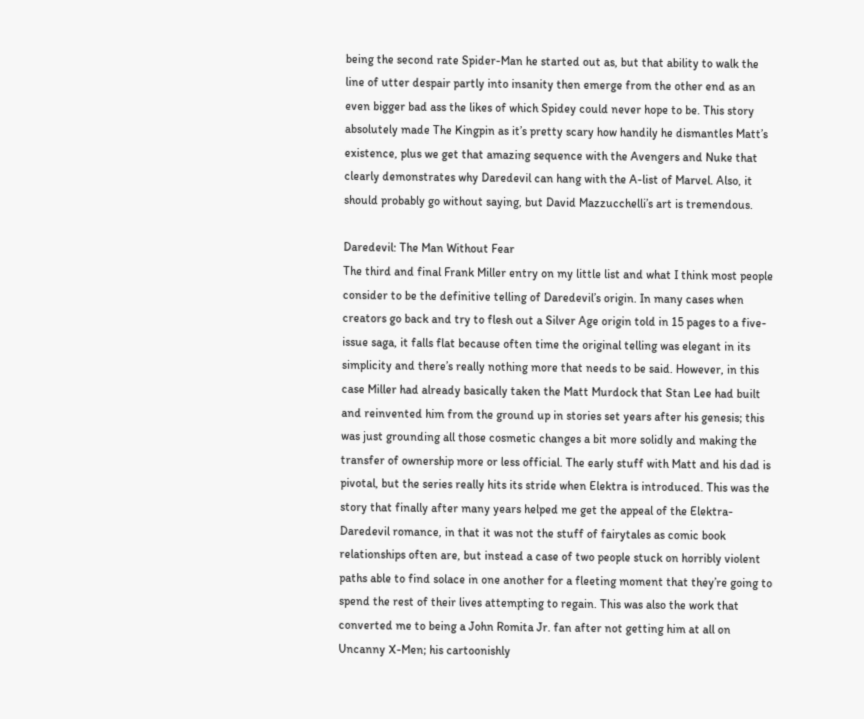being the second rate Spider-Man he started out as, but that ability to walk the line of utter despair partly into insanity then emerge from the other end as an even bigger bad ass the likes of which Spidey could never hope to be. This story absolutely made The Kingpin as it’s pretty scary how handily he dismantles Matt’s existence, plus we get that amazing sequence with the Avengers and Nuke that clearly demonstrates why Daredevil can hang with the A-list of Marvel. Also, it should probably go without saying, but David Mazzucchelli’s art is tremendous.

Daredevil: The Man Without Fear
The third and final Frank Miller entry on my little list and what I think most people consider to be the definitive telling of Daredevil’s origin. In many cases when creators go back and try to flesh out a Silver Age origin told in 15 pages to a five-issue saga, it falls flat because often time the original telling was elegant in its simplicity and there’s really nothing more that needs to be said. However, in this case Miller had already basically taken the Matt Murdock that Stan Lee had built and reinvented him from the ground up in stories set years after his genesis; this was just grounding all those cosmetic changes a bit more solidly and making the transfer of ownership more or less official. The early stuff with Matt and his dad is pivotal, but the series really hits its stride when Elektra is introduced. This was the story that finally after many years helped me get the appeal of the Elektra-Daredevil romance, in that it was not the stuff of fairytales as comic book relationships often are, but instead a case of two people stuck on horribly violent paths able to find solace in one another for a fleeting moment that they’re going to spend the rest of their lives attempting to regain. This was also the work that converted me to being a John Romita Jr. fan after not getting him at all on Uncanny X-Men; his cartoonishly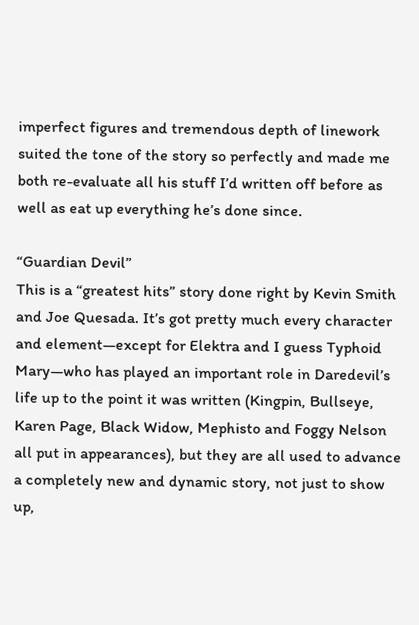imperfect figures and tremendous depth of linework suited the tone of the story so perfectly and made me both re-evaluate all his stuff I’d written off before as well as eat up everything he’s done since.

“Guardian Devil”
This is a “greatest hits” story done right by Kevin Smith and Joe Quesada. It’s got pretty much every character and element—except for Elektra and I guess Typhoid Mary—who has played an important role in Daredevil’s life up to the point it was written (Kingpin, Bullseye, Karen Page, Black Widow, Mephisto and Foggy Nelson all put in appearances), but they are all used to advance a completely new and dynamic story, not just to show up,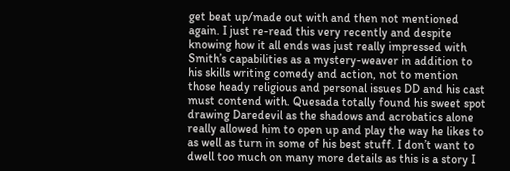get beat up/made out with and then not mentioned again. I just re-read this very recently and despite knowing how it all ends was just really impressed with Smith’s capabilities as a mystery-weaver in addition to his skills writing comedy and action, not to mention those heady religious and personal issues DD and his cast must contend with. Quesada totally found his sweet spot drawing Daredevil as the shadows and acrobatics alone really allowed him to open up and play the way he likes to as well as turn in some of his best stuff. I don’t want to dwell too much on many more details as this is a story I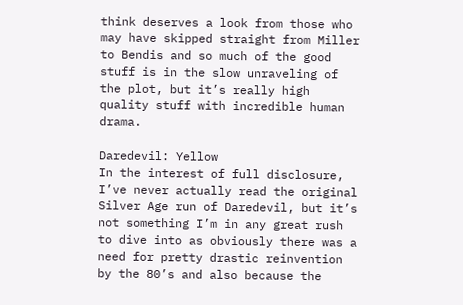think deserves a look from those who may have skipped straight from Miller to Bendis and so much of the good stuff is in the slow unraveling of the plot, but it’s really high quality stuff with incredible human drama.

Daredevil: Yellow
In the interest of full disclosure, I’ve never actually read the original Silver Age run of Daredevil, but it’s not something I’m in any great rush to dive into as obviously there was a need for pretty drastic reinvention by the 80’s and also because the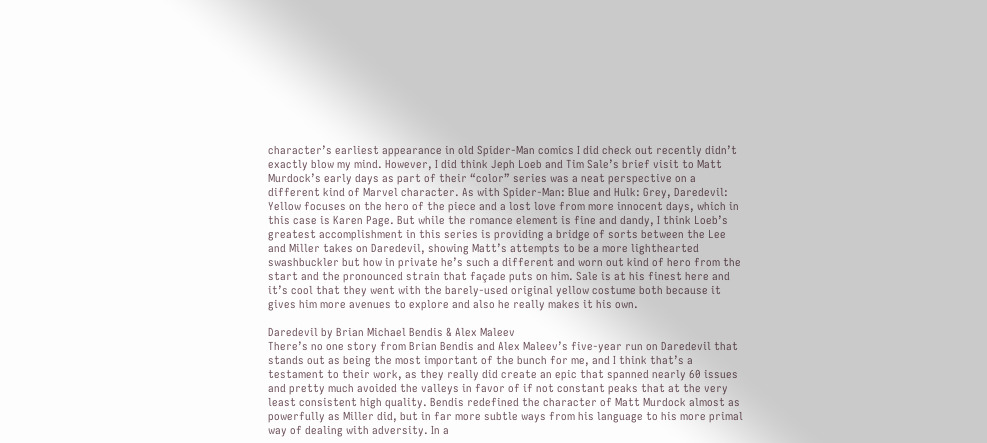character’s earliest appearance in old Spider-Man comics I did check out recently didn’t exactly blow my mind. However, I did think Jeph Loeb and Tim Sale’s brief visit to Matt Murdock’s early days as part of their “color” series was a neat perspective on a different kind of Marvel character. As with Spider-Man: Blue and Hulk: Grey, Daredevil: Yellow focuses on the hero of the piece and a lost love from more innocent days, which in this case is Karen Page. But while the romance element is fine and dandy, I think Loeb’s greatest accomplishment in this series is providing a bridge of sorts between the Lee and Miller takes on Daredevil, showing Matt’s attempts to be a more lighthearted swashbuckler but how in private he’s such a different and worn out kind of hero from the start and the pronounced strain that façade puts on him. Sale is at his finest here and it’s cool that they went with the barely-used original yellow costume both because it gives him more avenues to explore and also he really makes it his own.

Daredevil by Brian Michael Bendis & Alex Maleev
There’s no one story from Brian Bendis and Alex Maleev’s five-year run on Daredevil that stands out as being the most important of the bunch for me, and I think that’s a testament to their work, as they really did create an epic that spanned nearly 60 issues and pretty much avoided the valleys in favor of if not constant peaks that at the very least consistent high quality. Bendis redefined the character of Matt Murdock almost as powerfully as Miller did, but in far more subtle ways from his language to his more primal way of dealing with adversity. In a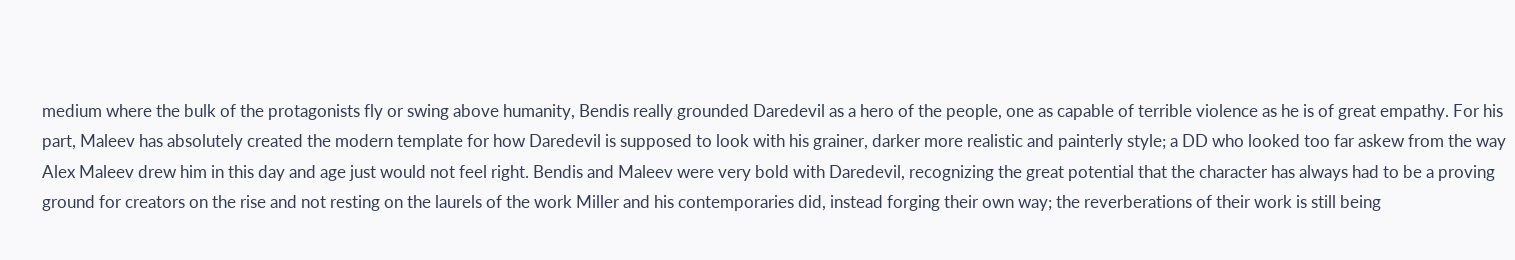medium where the bulk of the protagonists fly or swing above humanity, Bendis really grounded Daredevil as a hero of the people, one as capable of terrible violence as he is of great empathy. For his part, Maleev has absolutely created the modern template for how Daredevil is supposed to look with his grainer, darker more realistic and painterly style; a DD who looked too far askew from the way Alex Maleev drew him in this day and age just would not feel right. Bendis and Maleev were very bold with Daredevil, recognizing the great potential that the character has always had to be a proving ground for creators on the rise and not resting on the laurels of the work Miller and his contemporaries did, instead forging their own way; the reverberations of their work is still being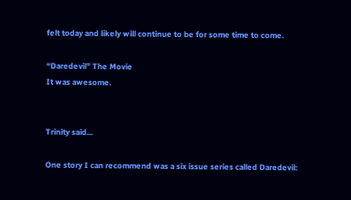felt today and likely will continue to be for some time to come.

“Daredevil” The Movie
It was awesome.


Trinity said...

One story I can recommend was a six issue series called Daredevil: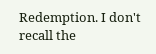Redemption. I don't recall the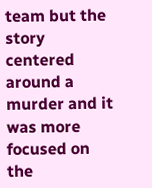team but the story centered around a murder and it was more focused on the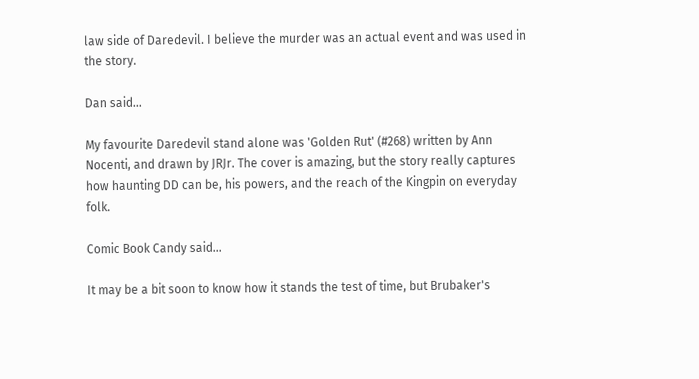law side of Daredevil. I believe the murder was an actual event and was used in the story.

Dan said...

My favourite Daredevil stand alone was 'Golden Rut' (#268) written by Ann Nocenti, and drawn by JRJr. The cover is amazing, but the story really captures how haunting DD can be, his powers, and the reach of the Kingpin on everyday folk.

Comic Book Candy said...

It may be a bit soon to know how it stands the test of time, but Brubaker's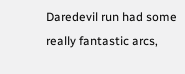Daredevil run had some really fantastic arcs,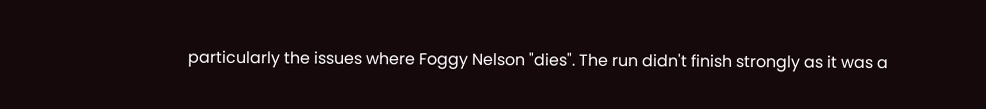particularly the issues where Foggy Nelson "dies". The run didn't finish strongly as it was a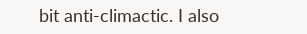bit anti-climactic. I also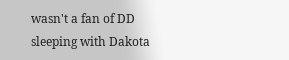wasn't a fan of DD sleeping with Dakota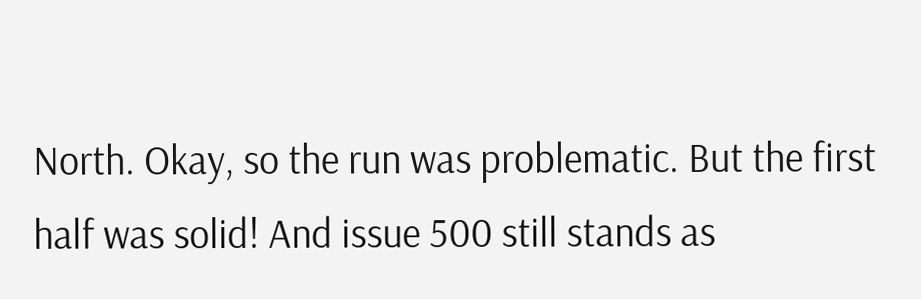North. Okay, so the run was problematic. But the first half was solid! And issue 500 still stands as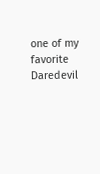one of my favorite Daredevil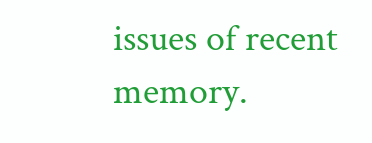issues of recent memory.